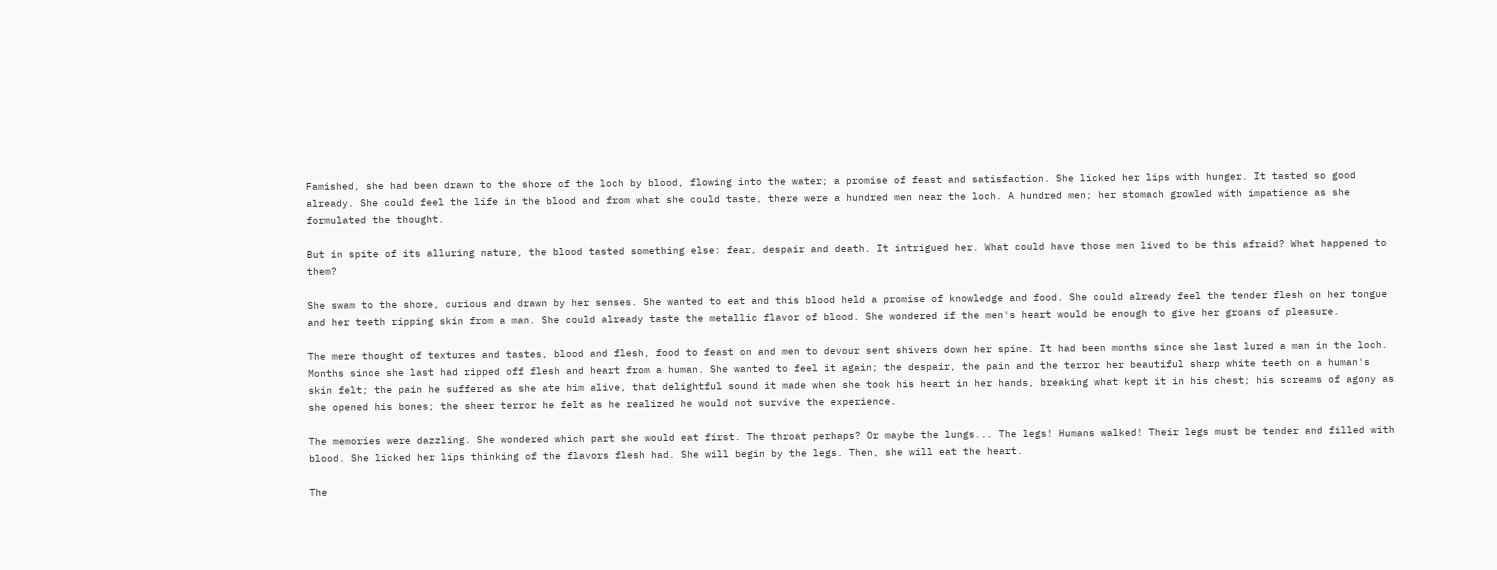Famished, she had been drawn to the shore of the loch by blood, flowing into the water; a promise of feast and satisfaction. She licked her lips with hunger. It tasted so good already. She could feel the life in the blood and from what she could taste, there were a hundred men near the loch. A hundred men; her stomach growled with impatience as she formulated the thought.

But in spite of its alluring nature, the blood tasted something else: fear, despair and death. It intrigued her. What could have those men lived to be this afraid? What happened to them?

She swam to the shore, curious and drawn by her senses. She wanted to eat and this blood held a promise of knowledge and food. She could already feel the tender flesh on her tongue and her teeth ripping skin from a man. She could already taste the metallic flavor of blood. She wondered if the men's heart would be enough to give her groans of pleasure.

The mere thought of textures and tastes, blood and flesh, food to feast on and men to devour sent shivers down her spine. It had been months since she last lured a man in the loch. Months since she last had ripped off flesh and heart from a human. She wanted to feel it again; the despair, the pain and the terror her beautiful sharp white teeth on a human's skin felt; the pain he suffered as she ate him alive, that delightful sound it made when she took his heart in her hands, breaking what kept it in his chest; his screams of agony as she opened his bones; the sheer terror he felt as he realized he would not survive the experience.

The memories were dazzling. She wondered which part she would eat first. The throat perhaps? Or maybe the lungs... The legs! Humans walked! Their legs must be tender and filled with blood. She licked her lips thinking of the flavors flesh had. She will begin by the legs. Then, she will eat the heart.

The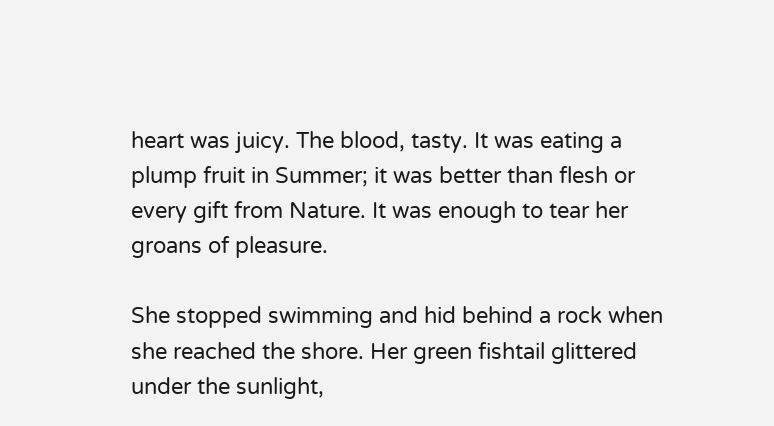heart was juicy. The blood, tasty. It was eating a plump fruit in Summer; it was better than flesh or every gift from Nature. It was enough to tear her groans of pleasure.

She stopped swimming and hid behind a rock when she reached the shore. Her green fishtail glittered under the sunlight,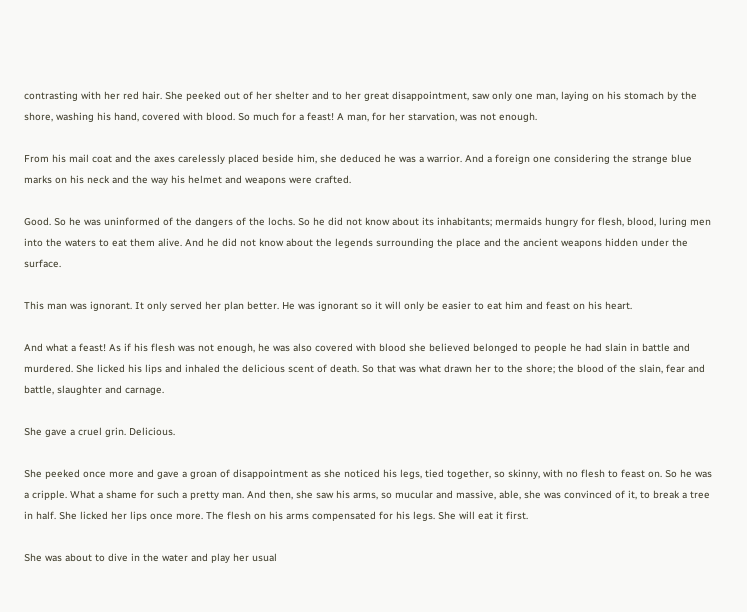contrasting with her red hair. She peeked out of her shelter and to her great disappointment, saw only one man, laying on his stomach by the shore, washing his hand, covered with blood. So much for a feast! A man, for her starvation, was not enough.

From his mail coat and the axes carelessly placed beside him, she deduced he was a warrior. And a foreign one considering the strange blue marks on his neck and the way his helmet and weapons were crafted.

Good. So he was uninformed of the dangers of the lochs. So he did not know about its inhabitants; mermaids hungry for flesh, blood, luring men into the waters to eat them alive. And he did not know about the legends surrounding the place and the ancient weapons hidden under the surface.

This man was ignorant. It only served her plan better. He was ignorant so it will only be easier to eat him and feast on his heart.

And what a feast! As if his flesh was not enough, he was also covered with blood she believed belonged to people he had slain in battle and murdered. She licked his lips and inhaled the delicious scent of death. So that was what drawn her to the shore; the blood of the slain, fear and battle, slaughter and carnage.

She gave a cruel grin. Delicious.

She peeked once more and gave a groan of disappointment as she noticed his legs, tied together, so skinny, with no flesh to feast on. So he was a cripple. What a shame for such a pretty man. And then, she saw his arms, so mucular and massive, able, she was convinced of it, to break a tree in half. She licked her lips once more. The flesh on his arms compensated for his legs. She will eat it first.

She was about to dive in the water and play her usual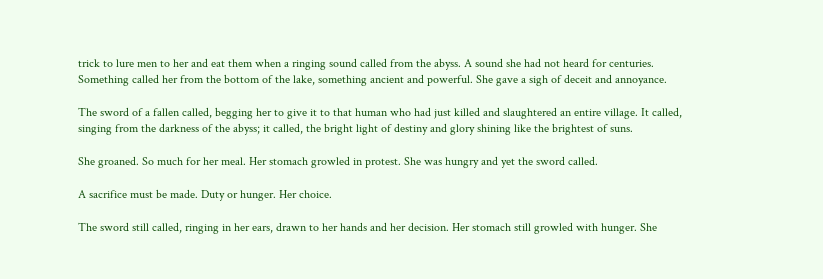trick to lure men to her and eat them when a ringing sound called from the abyss. A sound she had not heard for centuries. Something called her from the bottom of the lake, something ancient and powerful. She gave a sigh of deceit and annoyance.

The sword of a fallen called, begging her to give it to that human who had just killed and slaughtered an entire village. It called, singing from the darkness of the abyss; it called, the bright light of destiny and glory shining like the brightest of suns.

She groaned. So much for her meal. Her stomach growled in protest. She was hungry and yet the sword called.

A sacrifice must be made. Duty or hunger. Her choice.

The sword still called, ringing in her ears, drawn to her hands and her decision. Her stomach still growled with hunger. She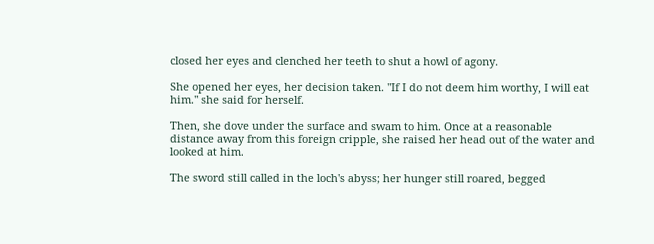closed her eyes and clenched her teeth to shut a howl of agony.

She opened her eyes, her decision taken. "If I do not deem him worthy, I will eat him." she said for herself.

Then, she dove under the surface and swam to him. Once at a reasonable distance away from this foreign cripple, she raised her head out of the water and looked at him.

The sword still called in the loch's abyss; her hunger still roared, begged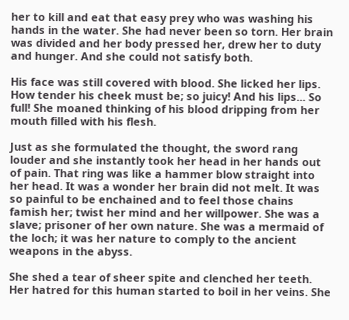her to kill and eat that easy prey who was washing his hands in the water. She had never been so torn. Her brain was divided and her body pressed her, drew her to duty and hunger. And she could not satisfy both.

His face was still covered with blood. She licked her lips. How tender his cheek must be; so juicy! And his lips... So full! She moaned thinking of his blood dripping from her mouth filled with his flesh.

Just as she formulated the thought, the sword rang louder and she instantly took her head in her hands out of pain. That ring was like a hammer blow straight into her head. It was a wonder her brain did not melt. It was so painful to be enchained and to feel those chains famish her; twist her mind and her willpower. She was a slave; prisoner of her own nature. She was a mermaid of the loch; it was her nature to comply to the ancient weapons in the abyss.

She shed a tear of sheer spite and clenched her teeth. Her hatred for this human started to boil in her veins. She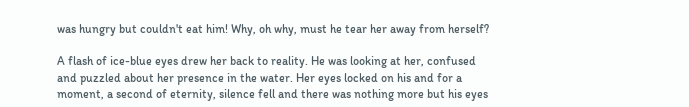was hungry but couldn't eat him! Why, oh why, must he tear her away from herself?

A flash of ice-blue eyes drew her back to reality. He was looking at her, confused and puzzled about her presence in the water. Her eyes locked on his and for a moment, a second of eternity, silence fell and there was nothing more but his eyes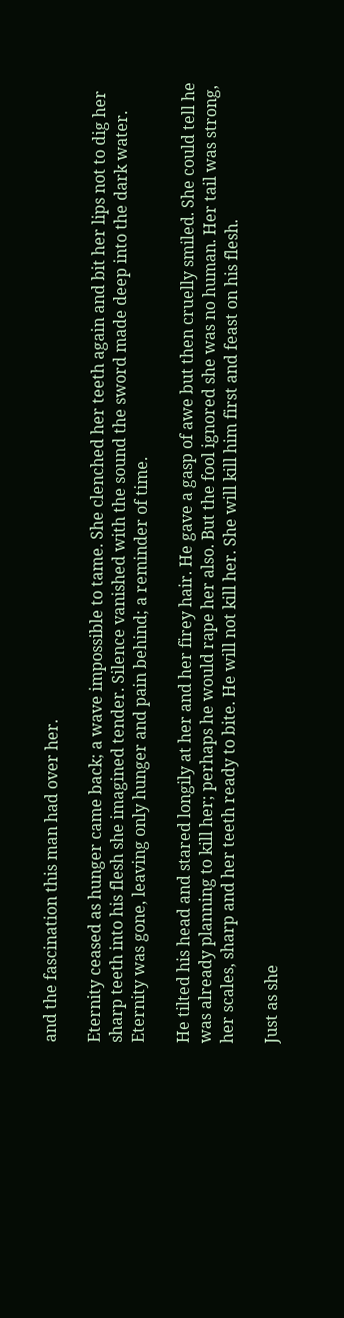and the fascination this man had over her.

Eternity ceased as hunger came back; a wave impossible to tame. She clenched her teeth again and bit her lips not to dig her sharp teeth into his flesh she imagined tender. Silence vanished with the sound the sword made deep into the dark water. Eternity was gone, leaving only hunger and pain behind; a reminder of time.

He tilted his head and stared longily at her and her firey hair. He gave a gasp of awe but then cruelly smiled. She could tell he was already planning to kill her; perhaps he would rape her also. But the fool ignored she was no human. Her tail was strong, her scales, sharp and her teeth ready to bite. He will not kill her. She will kill him first and feast on his flesh.

Just as she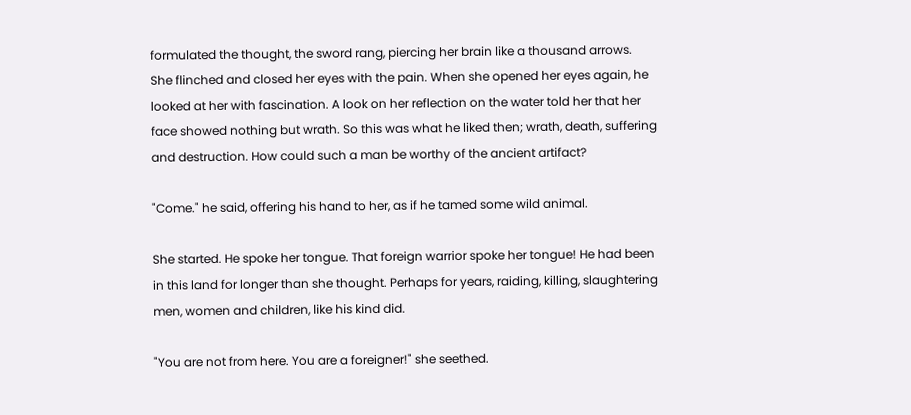formulated the thought, the sword rang, piercing her brain like a thousand arrows. She flinched and closed her eyes with the pain. When she opened her eyes again, he looked at her with fascination. A look on her reflection on the water told her that her face showed nothing but wrath. So this was what he liked then; wrath, death, suffering and destruction. How could such a man be worthy of the ancient artifact?

"Come." he said, offering his hand to her, as if he tamed some wild animal.

She started. He spoke her tongue. That foreign warrior spoke her tongue! He had been in this land for longer than she thought. Perhaps for years, raiding, killing, slaughtering men, women and children, like his kind did.

"You are not from here. You are a foreigner!" she seethed.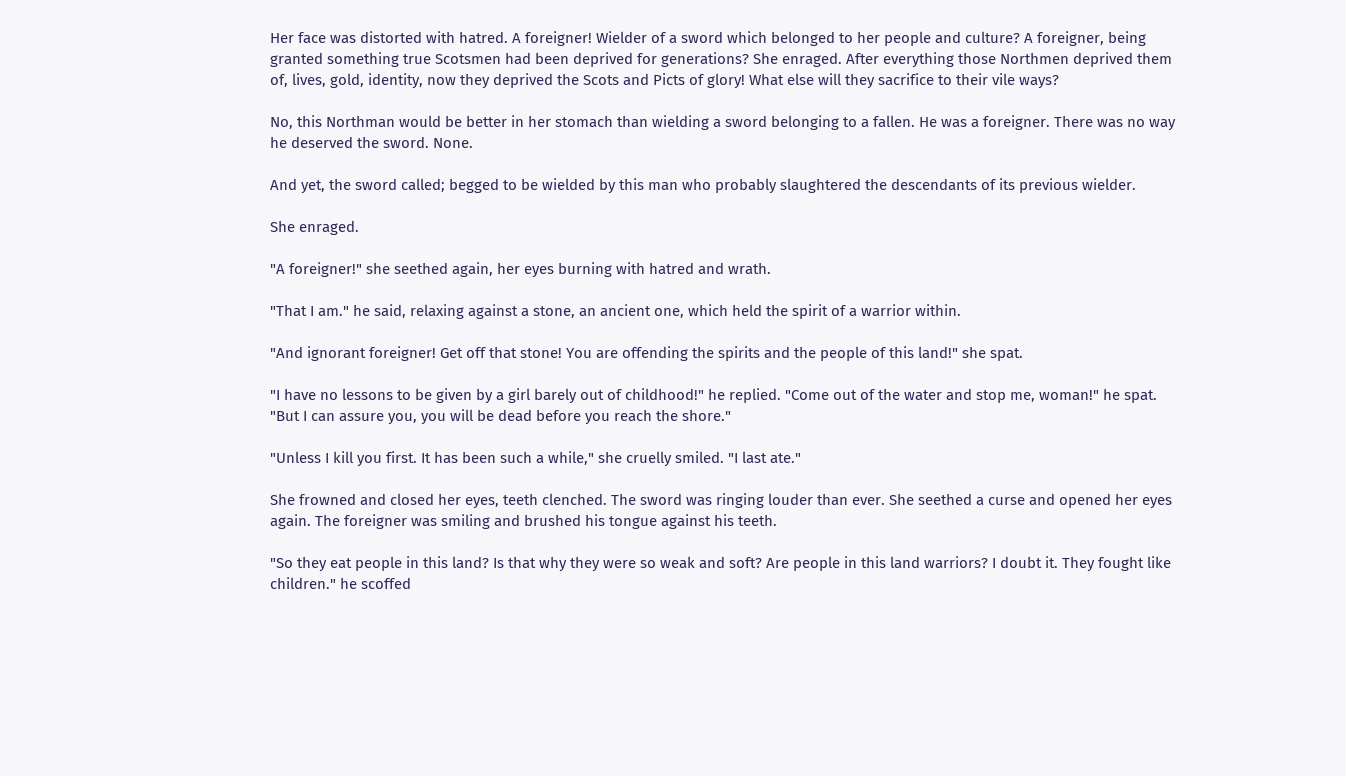Her face was distorted with hatred. A foreigner! Wielder of a sword which belonged to her people and culture? A foreigner, being granted something true Scotsmen had been deprived for generations? She enraged. After everything those Northmen deprived them of, lives, gold, identity, now they deprived the Scots and Picts of glory! What else will they sacrifice to their vile ways?

No, this Northman would be better in her stomach than wielding a sword belonging to a fallen. He was a foreigner. There was no way he deserved the sword. None.

And yet, the sword called; begged to be wielded by this man who probably slaughtered the descendants of its previous wielder.

She enraged.

"A foreigner!" she seethed again, her eyes burning with hatred and wrath.

"That I am." he said, relaxing against a stone, an ancient one, which held the spirit of a warrior within.

"And ignorant foreigner! Get off that stone! You are offending the spirits and the people of this land!" she spat.

"I have no lessons to be given by a girl barely out of childhood!" he replied. "Come out of the water and stop me, woman!" he spat. "But I can assure you, you will be dead before you reach the shore."

"Unless I kill you first. It has been such a while," she cruelly smiled. "I last ate."

She frowned and closed her eyes, teeth clenched. The sword was ringing louder than ever. She seethed a curse and opened her eyes again. The foreigner was smiling and brushed his tongue against his teeth.

"So they eat people in this land? Is that why they were so weak and soft? Are people in this land warriors? I doubt it. They fought like children." he scoffed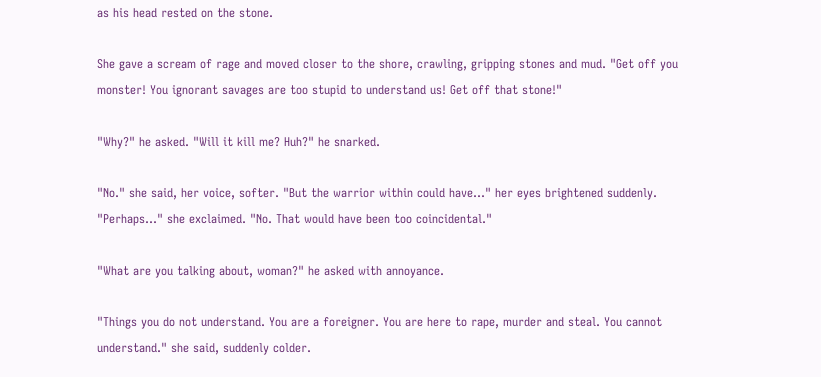as his head rested on the stone.

She gave a scream of rage and moved closer to the shore, crawling, gripping stones and mud. "Get off you monster! You ignorant savages are too stupid to understand us! Get off that stone!"

"Why?" he asked. "Will it kill me? Huh?" he snarked.

"No." she said, her voice, softer. "But the warrior within could have..." her eyes brightened suddenly. "Perhaps..." she exclaimed. "No. That would have been too coincidental."

"What are you talking about, woman?" he asked with annoyance.

"Things you do not understand. You are a foreigner. You are here to rape, murder and steal. You cannot understand." she said, suddenly colder.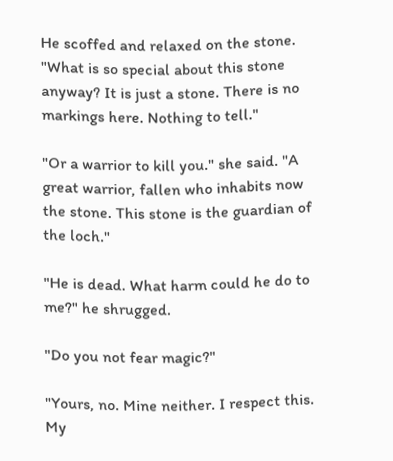He scoffed and relaxed on the stone. "What is so special about this stone anyway? It is just a stone. There is no markings here. Nothing to tell."

"Or a warrior to kill you." she said. "A great warrior, fallen who inhabits now the stone. This stone is the guardian of the loch."

"He is dead. What harm could he do to me?" he shrugged.

"Do you not fear magic?"

"Yours, no. Mine neither. I respect this. My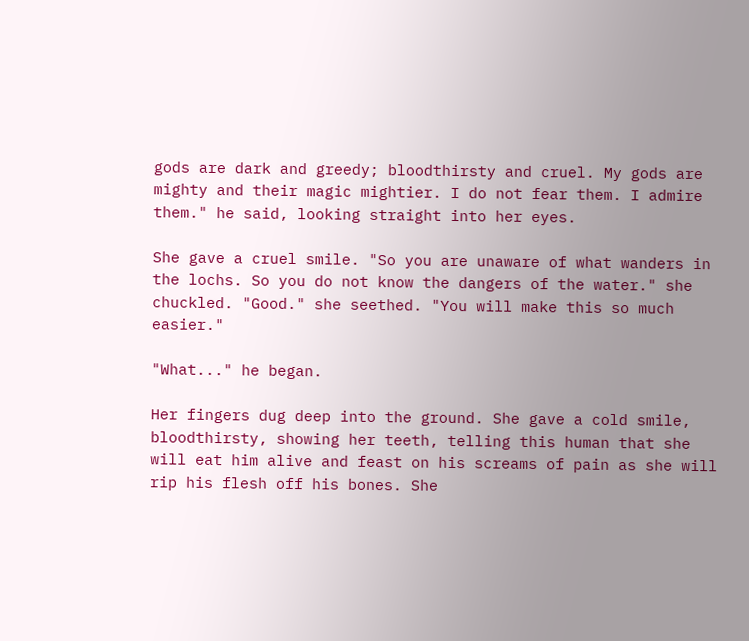gods are dark and greedy; bloodthirsty and cruel. My gods are mighty and their magic mightier. I do not fear them. I admire them." he said, looking straight into her eyes.

She gave a cruel smile. "So you are unaware of what wanders in the lochs. So you do not know the dangers of the water." she chuckled. "Good." she seethed. "You will make this so much easier."

"What..." he began.

Her fingers dug deep into the ground. She gave a cold smile, bloodthirsty, showing her teeth, telling this human that she will eat him alive and feast on his screams of pain as she will rip his flesh off his bones. She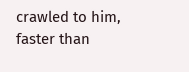crawled to him, faster than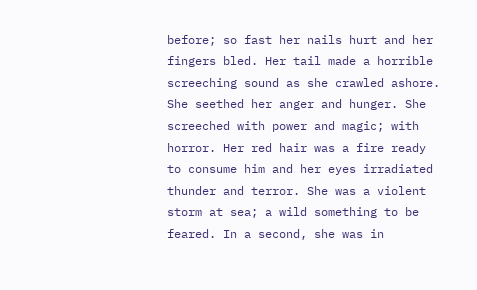before; so fast her nails hurt and her fingers bled. Her tail made a horrible screeching sound as she crawled ashore. She seethed her anger and hunger. She screeched with power and magic; with horror. Her red hair was a fire ready to consume him and her eyes irradiated thunder and terror. She was a violent storm at sea; a wild something to be feared. In a second, she was in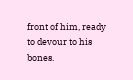front of him, ready to devour to his bones.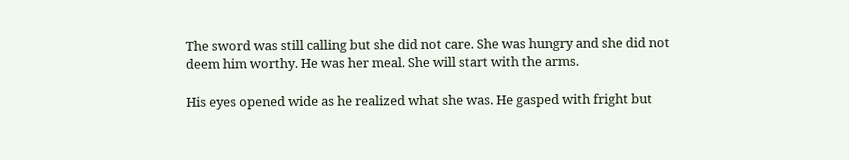The sword was still calling but she did not care. She was hungry and she did not deem him worthy. He was her meal. She will start with the arms.

His eyes opened wide as he realized what she was. He gasped with fright but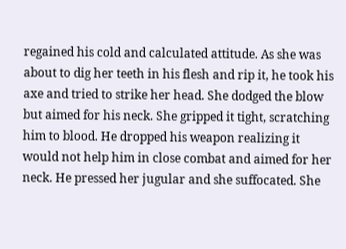regained his cold and calculated attitude. As she was about to dig her teeth in his flesh and rip it, he took his axe and tried to strike her head. She dodged the blow but aimed for his neck. She gripped it tight, scratching him to blood. He dropped his weapon realizing it would not help him in close combat and aimed for her neck. He pressed her jugular and she suffocated. She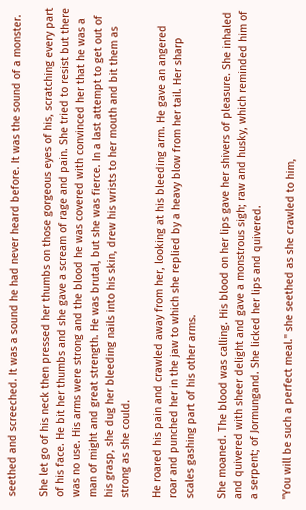seethed and screeched. It was a sound he had never heard before. It was the sound of a monster.

She let go of his neck then pressed her thumbs on those gorgeous eyes of his, scratching every part of his face. He bit her thumbs and she gave a scream of rage and pain. She tried to resist but there was no use. His arms were strong and the blood he was covered with convinced her that he was a man of might and great strength. He was brutal, but she was fierce. In a last attempt to get out of his grasp, she dug her bleeding nails into his skin, drew his wrists to her mouth and bit them as strong as she could.

He roared his pain and crawled away from her, looking at his bleeding arm. He gave an angered roar and punched her in the jaw to which she replied by a heavy blow from her tail. Her sharp scales gashing part of his other arms.

She moaned. The blood was calling. His blood on her lips gave her shivers of pleasure. She inhaled and quivered with sheer delight and gave a monstrous sigh; raw and husky, which reminded him of a serpent; of Jormungand. She licked her lips and quivered.

"You will be such a perfect meal." she seethed as she crawled to him,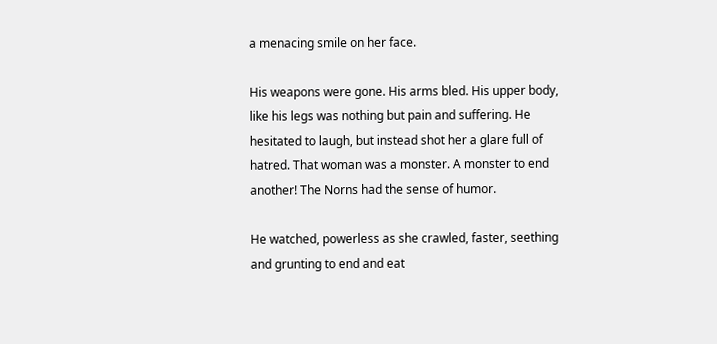a menacing smile on her face.

His weapons were gone. His arms bled. His upper body, like his legs was nothing but pain and suffering. He hesitated to laugh, but instead shot her a glare full of hatred. That woman was a monster. A monster to end another! The Norns had the sense of humor.

He watched, powerless as she crawled, faster, seething and grunting to end and eat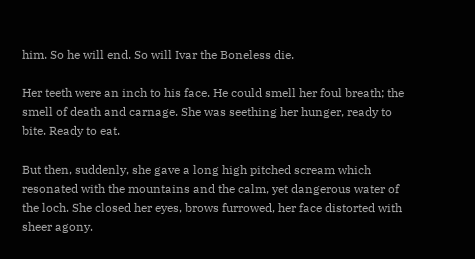him. So he will end. So will Ivar the Boneless die.

Her teeth were an inch to his face. He could smell her foul breath; the smell of death and carnage. She was seething her hunger, ready to bite. Ready to eat.

But then, suddenly, she gave a long high pitched scream which resonated with the mountains and the calm, yet dangerous water of the loch. She closed her eyes, brows furrowed, her face distorted with sheer agony.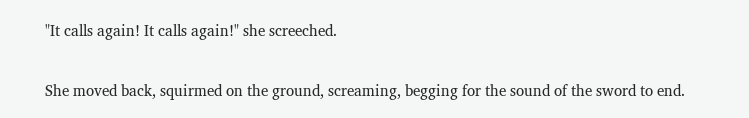"It calls again! It calls again!" she screeched.

She moved back, squirmed on the ground, screaming, begging for the sound of the sword to end.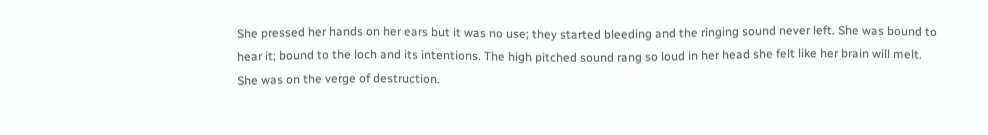She pressed her hands on her ears but it was no use; they started bleeding and the ringing sound never left. She was bound to hear it; bound to the loch and its intentions. The high pitched sound rang so loud in her head she felt like her brain will melt. She was on the verge of destruction.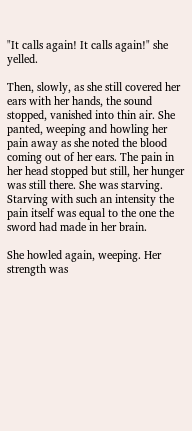"It calls again! It calls again!" she yelled.

Then, slowly, as she still covered her ears with her hands, the sound stopped, vanished into thin air. She panted, weeping and howling her pain away as she noted the blood coming out of her ears. The pain in her head stopped but still, her hunger was still there. She was starving. Starving with such an intensity the pain itself was equal to the one the sword had made in her brain.

She howled again, weeping. Her strength was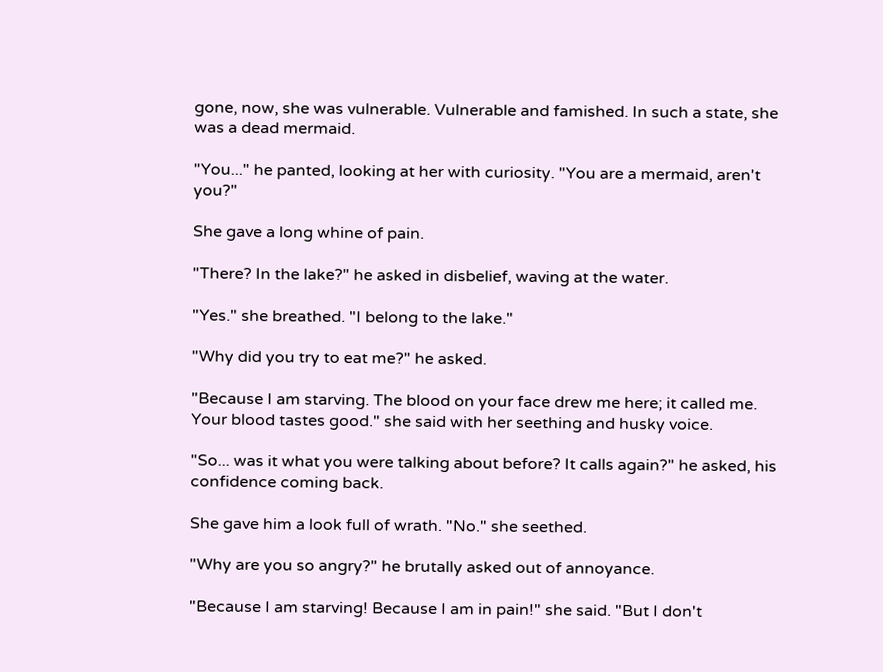gone, now, she was vulnerable. Vulnerable and famished. In such a state, she was a dead mermaid.

"You..." he panted, looking at her with curiosity. "You are a mermaid, aren't you?"

She gave a long whine of pain.

"There? In the lake?" he asked in disbelief, waving at the water.

"Yes." she breathed. "I belong to the lake."

"Why did you try to eat me?" he asked.

"Because I am starving. The blood on your face drew me here; it called me. Your blood tastes good." she said with her seething and husky voice.

"So... was it what you were talking about before? It calls again?" he asked, his confidence coming back.

She gave him a look full of wrath. "No." she seethed.

"Why are you so angry?" he brutally asked out of annoyance.

"Because I am starving! Because I am in pain!" she said. "But I don't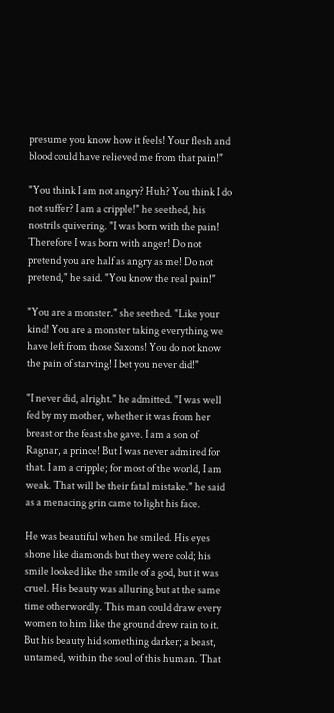presume you know how it feels! Your flesh and blood could have relieved me from that pain!"

"You think I am not angry? Huh? You think I do not suffer? I am a cripple!" he seethed, his nostrils quivering. "I was born with the pain! Therefore I was born with anger! Do not pretend you are half as angry as me! Do not pretend," he said. "You know the real pain!"

"You are a monster." she seethed. "Like your kind! You are a monster taking everything we have left from those Saxons! You do not know the pain of starving! I bet you never did!"

"I never did, alright." he admitted. "I was well fed by my mother, whether it was from her breast or the feast she gave. I am a son of Ragnar, a prince! But I was never admired for that. I am a cripple; for most of the world, I am weak. That will be their fatal mistake." he said as a menacing grin came to light his face.

He was beautiful when he smiled. His eyes shone like diamonds but they were cold; his smile looked like the smile of a god, but it was cruel. His beauty was alluring but at the same time otherwordly. This man could draw every women to him like the ground drew rain to it. But his beauty hid something darker; a beast, untamed, within the soul of this human. That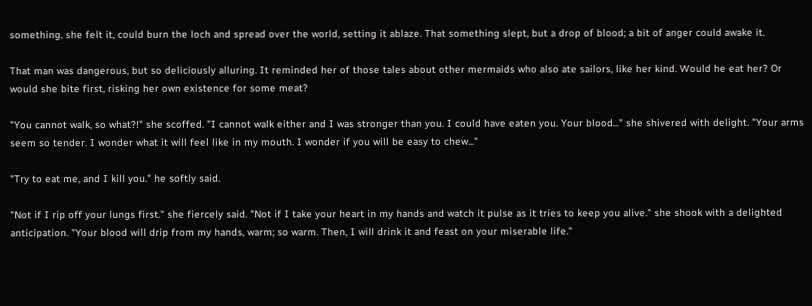something, she felt it, could burn the loch and spread over the world, setting it ablaze. That something slept, but a drop of blood; a bit of anger could awake it.

That man was dangerous, but so deliciously alluring. It reminded her of those tales about other mermaids who also ate sailors, like her kind. Would he eat her? Or would she bite first, risking her own existence for some meat?

"You cannot walk, so what?!" she scoffed. "I cannot walk either and I was stronger than you. I could have eaten you. Your blood..." she shivered with delight. "Your arms seem so tender. I wonder what it will feel like in my mouth. I wonder if you will be easy to chew..."

"Try to eat me, and I kill you." he softly said.

"Not if I rip off your lungs first." she fiercely said. "Not if I take your heart in my hands and watch it pulse as it tries to keep you alive." she shook with a delighted anticipation. "Your blood will drip from my hands, warm; so warm. Then, I will drink it and feast on your miserable life."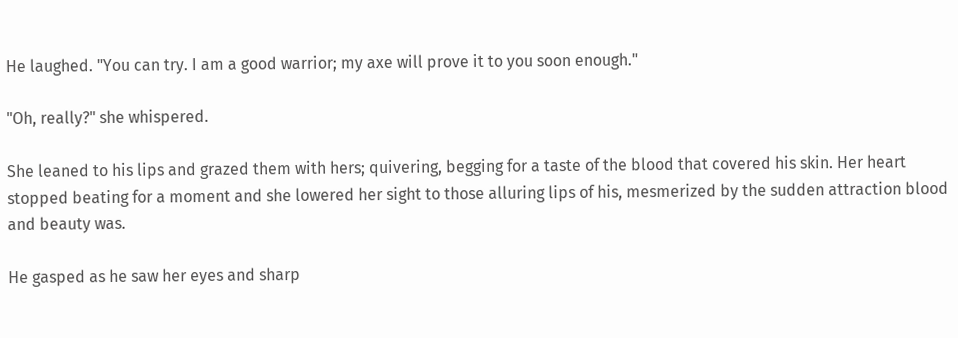He laughed. "You can try. I am a good warrior; my axe will prove it to you soon enough."

"Oh, really?" she whispered.

She leaned to his lips and grazed them with hers; quivering, begging for a taste of the blood that covered his skin. Her heart stopped beating for a moment and she lowered her sight to those alluring lips of his, mesmerized by the sudden attraction blood and beauty was.

He gasped as he saw her eyes and sharp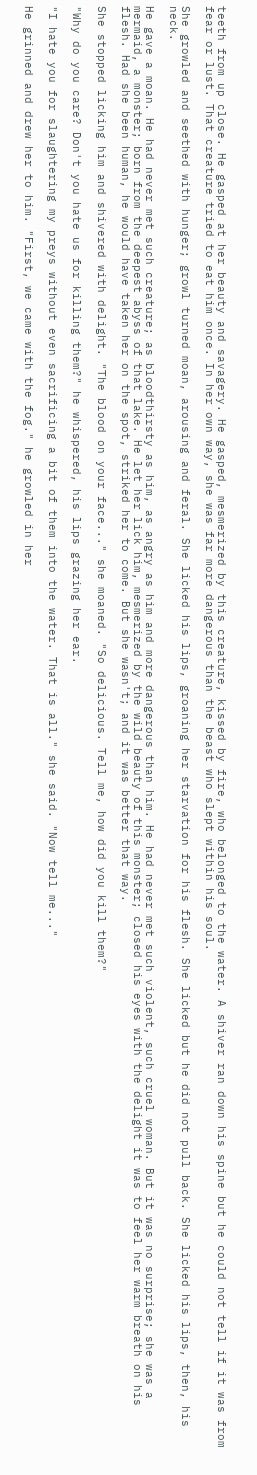teeth from up close. He gasped at her beauty and savagery. He gasped, mesmerized by this creature, kissed by fire, who belonged to the water. A shiver ran down his spine but he could not tell if it was from fear or lust. That creature tried to eat him once. In her own way, she was far more dangerous than the beast who slept within his soul.

She growled and seethed with hunger; growl turned moan, arousing and feral. She licked his lips, groaning her starvation for his flesh. She licked but he did not pull back. She licked his lips, then, his neck.

He gave a moan. He had never met such creature; as bloodthirsty as him, as angry as him and more dangerous than him. He had never met such violent, such cruel woman. But it was no surprise; she was a mermaid, a monster; born from the deepest abyss of that lake. He let her lick him, mesmerized by the wild beauty of this monster; closed his eyes with the delight it was to feel her warm breath on his flesh. Had she been human, he would have taken her on the spot, striked her to come. But she wasn't; and it was better that way.

She stopped licking him and shivered with delight. "The blood on your face..." she moaned. "So delicious. Tell me, how did you kill them?"

"Why do you care? Don't you hate us for killing them?" he whispered, his lips grazing her ear.

"I hate you for slaughtering my preys without even sacrificing a bit of them into the water. That is all." she said. "Now tell me..."

He grinned and drew her to him. "First, we came with the fog." he growled in her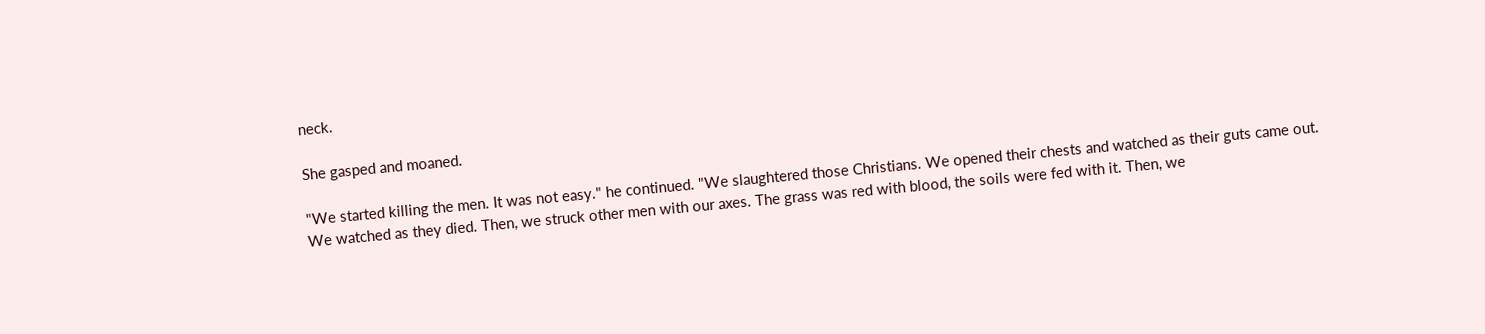neck.

She gasped and moaned.

"We started killing the men. It was not easy." he continued. "We slaughtered those Christians. We opened their chests and watched as their guts came out. We watched as they died. Then, we struck other men with our axes. The grass was red with blood, the soils were fed with it. Then, we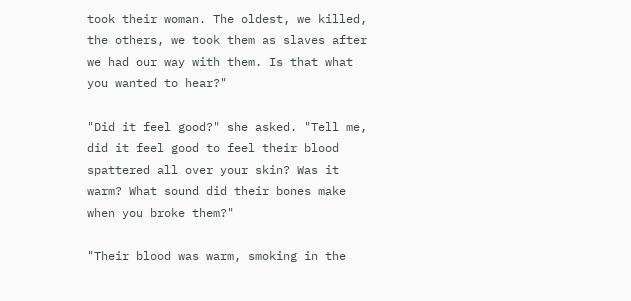took their woman. The oldest, we killed, the others, we took them as slaves after we had our way with them. Is that what you wanted to hear?"

"Did it feel good?" she asked. "Tell me, did it feel good to feel their blood spattered all over your skin? Was it warm? What sound did their bones make when you broke them?"

"Their blood was warm, smoking in the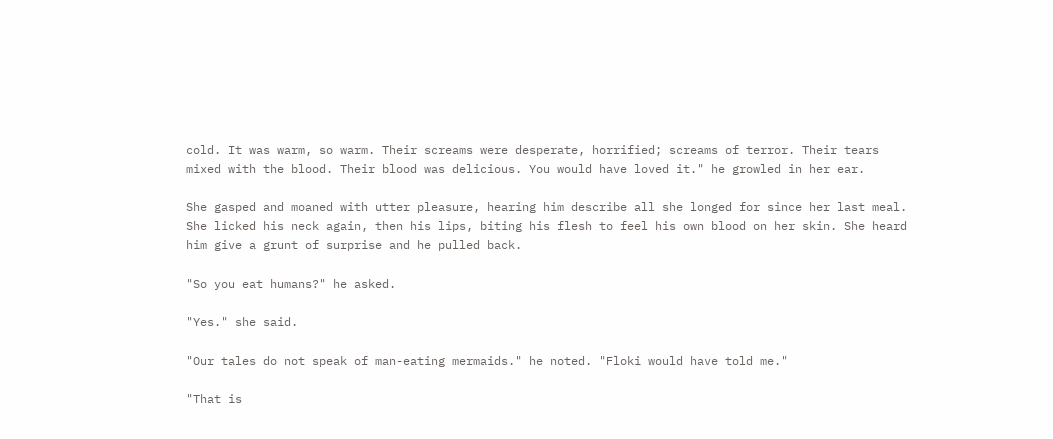cold. It was warm, so warm. Their screams were desperate, horrified; screams of terror. Their tears mixed with the blood. Their blood was delicious. You would have loved it." he growled in her ear.

She gasped and moaned with utter pleasure, hearing him describe all she longed for since her last meal. She licked his neck again, then his lips, biting his flesh to feel his own blood on her skin. She heard him give a grunt of surprise and he pulled back.

"So you eat humans?" he asked.

"Yes." she said.

"Our tales do not speak of man-eating mermaids." he noted. "Floki would have told me."

"That is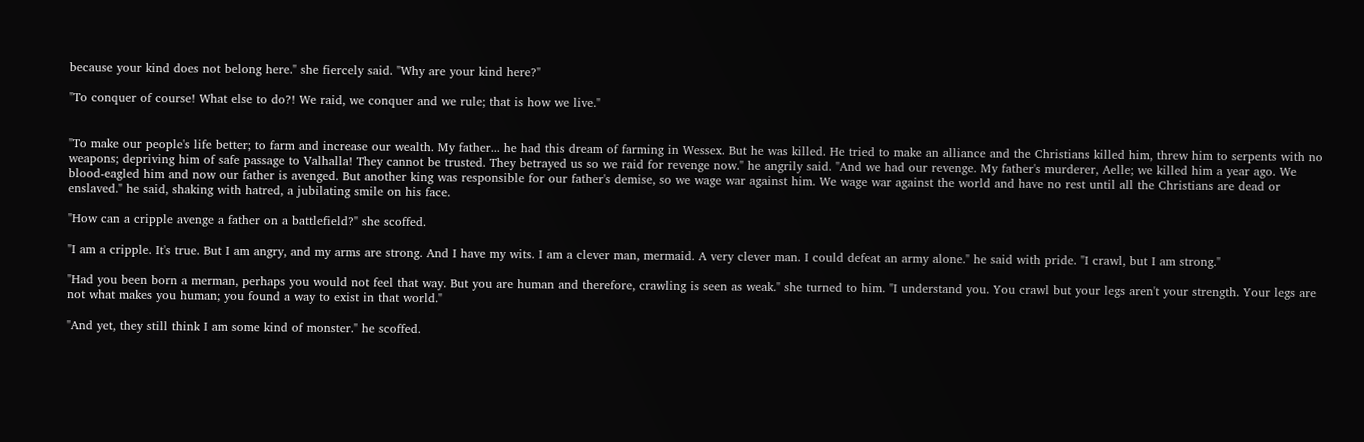because your kind does not belong here." she fiercely said. "Why are your kind here?"

"To conquer of course! What else to do?! We raid, we conquer and we rule; that is how we live."


"To make our people's life better; to farm and increase our wealth. My father... he had this dream of farming in Wessex. But he was killed. He tried to make an alliance and the Christians killed him, threw him to serpents with no weapons; depriving him of safe passage to Valhalla! They cannot be trusted. They betrayed us so we raid for revenge now." he angrily said. "And we had our revenge. My father's murderer, Aelle; we killed him a year ago. We blood-eagled him and now our father is avenged. But another king was responsible for our father's demise, so we wage war against him. We wage war against the world and have no rest until all the Christians are dead or enslaved." he said, shaking with hatred, a jubilating smile on his face.

"How can a cripple avenge a father on a battlefield?" she scoffed.

"I am a cripple. It's true. But I am angry, and my arms are strong. And I have my wits. I am a clever man, mermaid. A very clever man. I could defeat an army alone." he said with pride. "I crawl, but I am strong."

"Had you been born a merman, perhaps you would not feel that way. But you are human and therefore, crawling is seen as weak." she turned to him. "I understand you. You crawl but your legs aren't your strength. Your legs are not what makes you human; you found a way to exist in that world."

"And yet, they still think I am some kind of monster." he scoffed.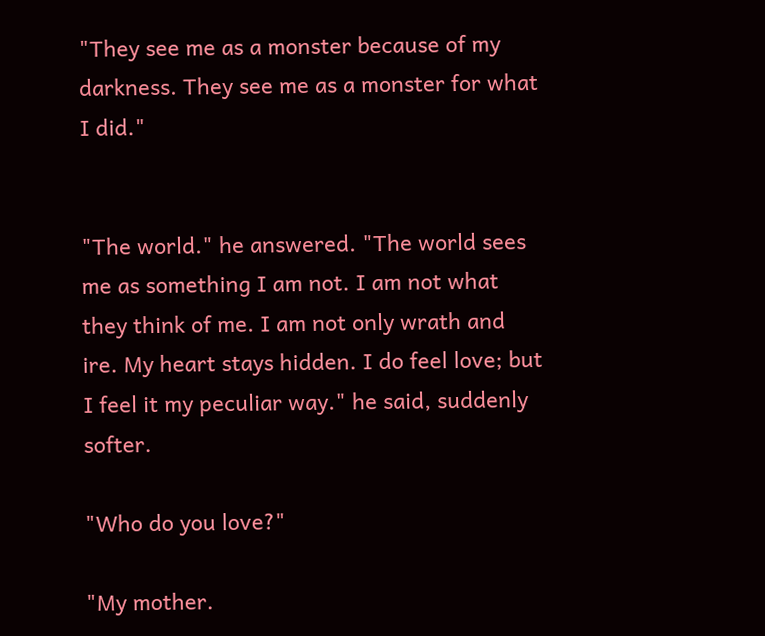"They see me as a monster because of my darkness. They see me as a monster for what I did."


"The world." he answered. "The world sees me as something I am not. I am not what they think of me. I am not only wrath and ire. My heart stays hidden. I do feel love; but I feel it my peculiar way." he said, suddenly softer.

"Who do you love?"

"My mother.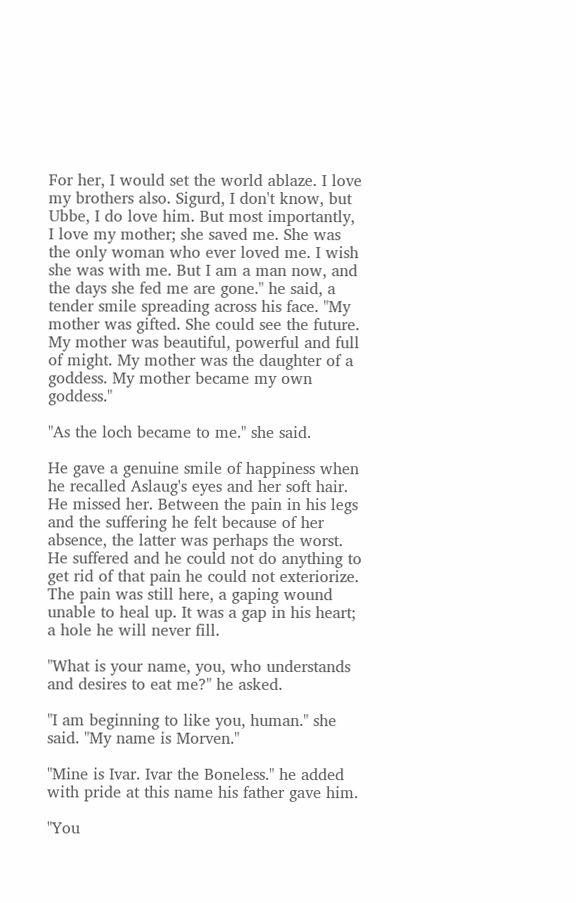For her, I would set the world ablaze. I love my brothers also. Sigurd, I don't know, but Ubbe, I do love him. But most importantly, I love my mother; she saved me. She was the only woman who ever loved me. I wish she was with me. But I am a man now, and the days she fed me are gone." he said, a tender smile spreading across his face. "My mother was gifted. She could see the future. My mother was beautiful, powerful and full of might. My mother was the daughter of a goddess. My mother became my own goddess."

"As the loch became to me." she said.

He gave a genuine smile of happiness when he recalled Aslaug's eyes and her soft hair. He missed her. Between the pain in his legs and the suffering he felt because of her absence, the latter was perhaps the worst. He suffered and he could not do anything to get rid of that pain he could not exteriorize. The pain was still here, a gaping wound unable to heal up. It was a gap in his heart; a hole he will never fill.

"What is your name, you, who understands and desires to eat me?" he asked.

"I am beginning to like you, human." she said. "My name is Morven."

"Mine is Ivar. Ivar the Boneless." he added with pride at this name his father gave him.

"You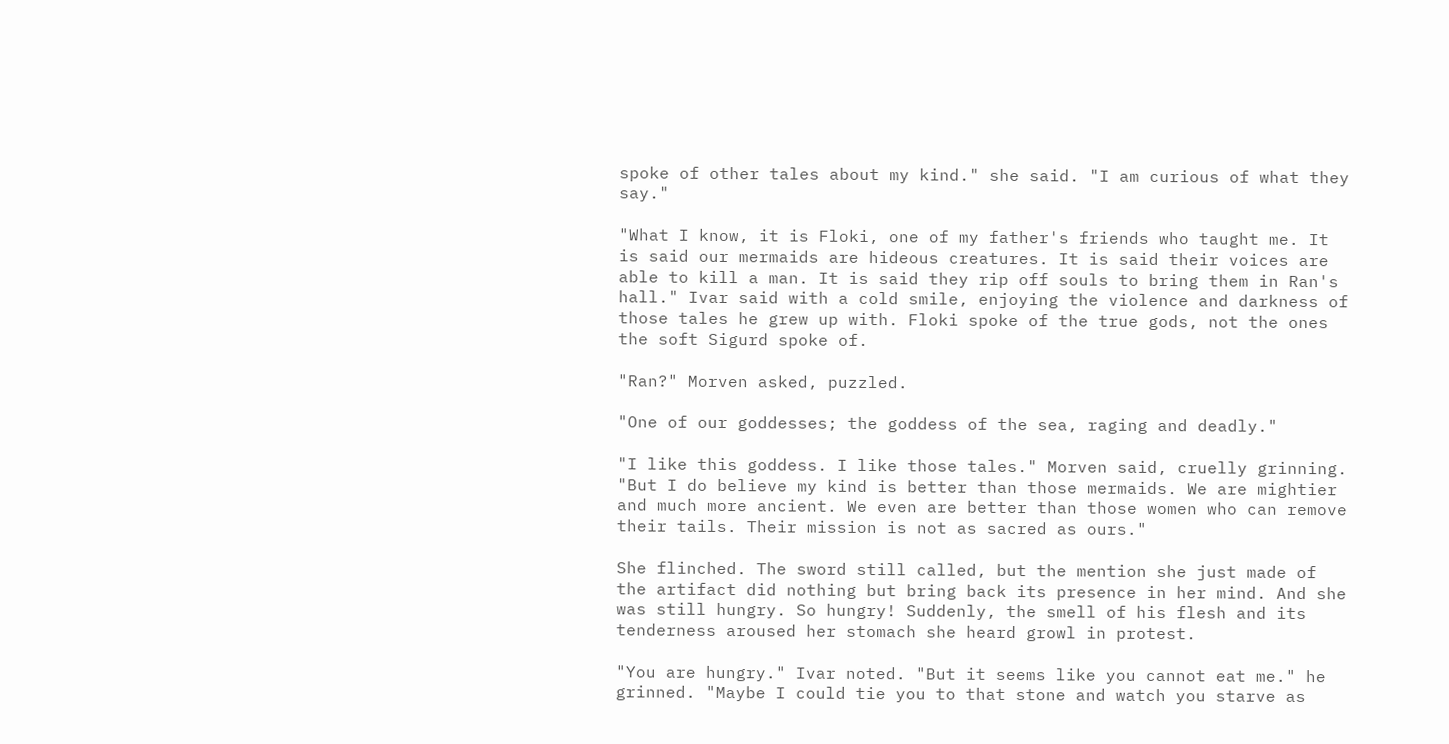spoke of other tales about my kind." she said. "I am curious of what they say."

"What I know, it is Floki, one of my father's friends who taught me. It is said our mermaids are hideous creatures. It is said their voices are able to kill a man. It is said they rip off souls to bring them in Ran's hall." Ivar said with a cold smile, enjoying the violence and darkness of those tales he grew up with. Floki spoke of the true gods, not the ones the soft Sigurd spoke of.

"Ran?" Morven asked, puzzled.

"One of our goddesses; the goddess of the sea, raging and deadly."

"I like this goddess. I like those tales." Morven said, cruelly grinning. "But I do believe my kind is better than those mermaids. We are mightier and much more ancient. We even are better than those women who can remove their tails. Their mission is not as sacred as ours."

She flinched. The sword still called, but the mention she just made of the artifact did nothing but bring back its presence in her mind. And she was still hungry. So hungry! Suddenly, the smell of his flesh and its tenderness aroused her stomach she heard growl in protest.

"You are hungry." Ivar noted. "But it seems like you cannot eat me." he grinned. "Maybe I could tie you to that stone and watch you starve as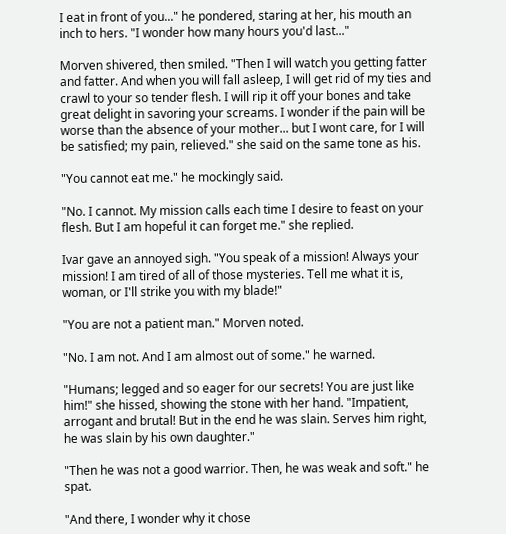I eat in front of you..." he pondered, staring at her, his mouth an inch to hers. "I wonder how many hours you'd last..."

Morven shivered, then smiled. "Then I will watch you getting fatter and fatter. And when you will fall asleep, I will get rid of my ties and crawl to your so tender flesh. I will rip it off your bones and take great delight in savoring your screams. I wonder if the pain will be worse than the absence of your mother... but I wont care, for I will be satisfied; my pain, relieved." she said on the same tone as his.

"You cannot eat me." he mockingly said.

"No. I cannot. My mission calls each time I desire to feast on your flesh. But I am hopeful it can forget me." she replied.

Ivar gave an annoyed sigh. "You speak of a mission! Always your mission! I am tired of all of those mysteries. Tell me what it is, woman, or I'll strike you with my blade!"

"You are not a patient man." Morven noted.

"No. I am not. And I am almost out of some." he warned.

"Humans; legged and so eager for our secrets! You are just like him!" she hissed, showing the stone with her hand. "Impatient, arrogant and brutal! But in the end he was slain. Serves him right, he was slain by his own daughter."

"Then he was not a good warrior. Then, he was weak and soft." he spat.

"And there, I wonder why it chose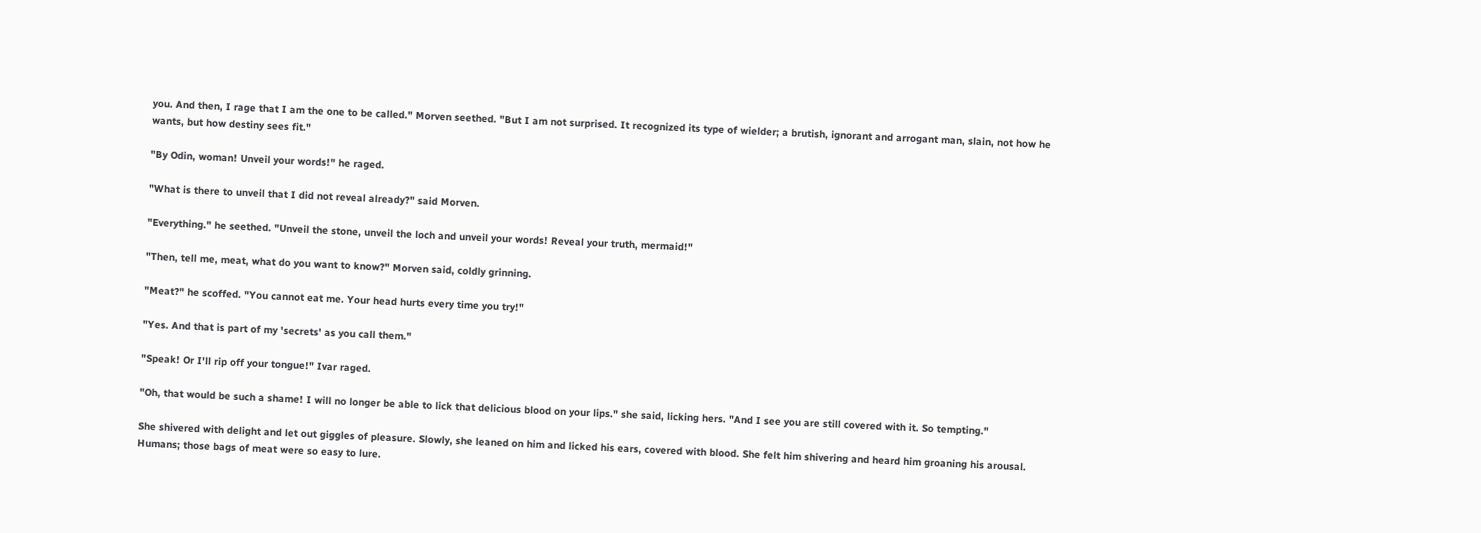you. And then, I rage that I am the one to be called." Morven seethed. "But I am not surprised. It recognized its type of wielder; a brutish, ignorant and arrogant man, slain, not how he wants, but how destiny sees fit."

"By Odin, woman! Unveil your words!" he raged.

"What is there to unveil that I did not reveal already?" said Morven.

"Everything." he seethed. "Unveil the stone, unveil the loch and unveil your words! Reveal your truth, mermaid!"

"Then, tell me, meat, what do you want to know?" Morven said, coldly grinning.

"Meat?" he scoffed. "You cannot eat me. Your head hurts every time you try!"

"Yes. And that is part of my 'secrets' as you call them."

"Speak! Or I'll rip off your tongue!" Ivar raged.

"Oh, that would be such a shame! I will no longer be able to lick that delicious blood on your lips." she said, licking hers. "And I see you are still covered with it. So tempting."

She shivered with delight and let out giggles of pleasure. Slowly, she leaned on him and licked his ears, covered with blood. She felt him shivering and heard him groaning his arousal. Humans; those bags of meat were so easy to lure.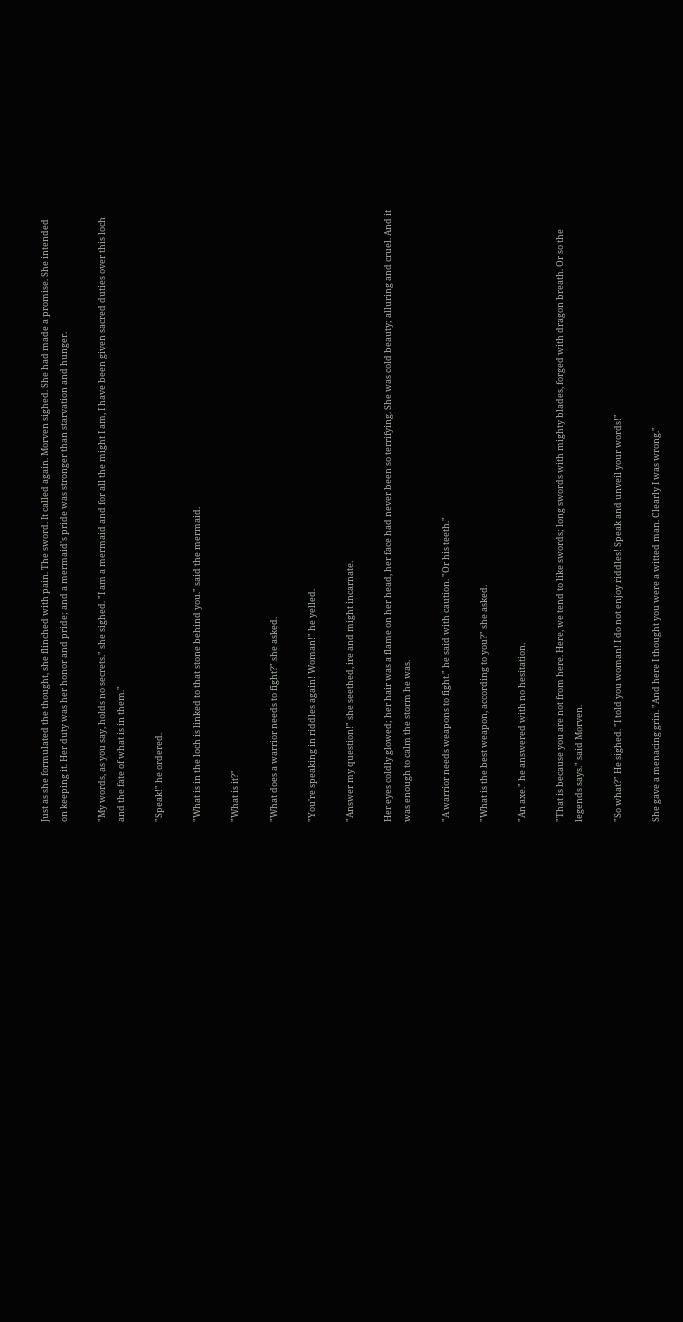Just as she formulated the thought, she flinched with pain. The sword. It called again. Morven sighed. She had made a promise. She intended on keeping it. Her duty was her honor and pride; and a mermaid's pride was stronger than starvation and hunger.

"My words, as you say, holds no secrets." she sighed. "I am a mermaid and for all the might I am, I have been given sacred duties over this loch and the fate of what is in them."

"Speak!" he ordered.

"What is in the loch is linked to that stone behind you." said the mermaid.

"What is it?"

"What does a warrior needs to fight?" she asked.

"You're speaking in riddles again! Woman!" he yelled.

"Answer my question!" she seethed, ire and might incarnate.

Her eyes coldly glowed; her hair was a flame on her head, her face had never been so terrifying. She was cold beauty; alluring and cruel. And it was enough to calm the storm he was.

"A warrior needs weapons to fight." he said with caution. "Or his teeth."

"What is the best weapon, according to you?" she asked.

"An axe." he answered with no hesitation.

"That is because you are not from here. Here, we tend to like swords; long swords with mighty blades, forged with dragon breath. Or so the legends says." said Morven.

"So what?" He sighed. "I told you woman! I do not enjoy riddles! Speak and unveil your words!"

She gave a menacing grin. "And here I thought you were a witted man. Clearly I was wrong."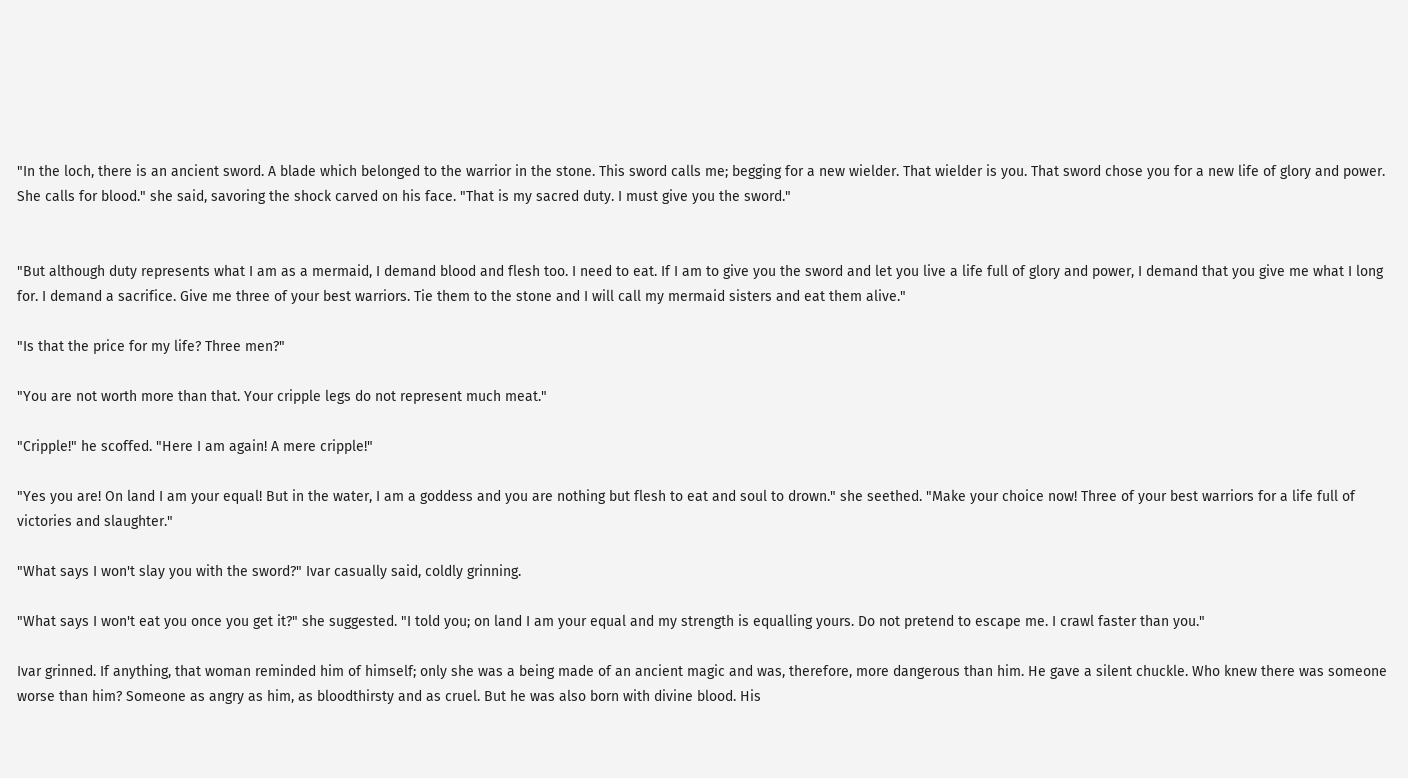"In the loch, there is an ancient sword. A blade which belonged to the warrior in the stone. This sword calls me; begging for a new wielder. That wielder is you. That sword chose you for a new life of glory and power. She calls for blood." she said, savoring the shock carved on his face. "That is my sacred duty. I must give you the sword."


"But although duty represents what I am as a mermaid, I demand blood and flesh too. I need to eat. If I am to give you the sword and let you live a life full of glory and power, I demand that you give me what I long for. I demand a sacrifice. Give me three of your best warriors. Tie them to the stone and I will call my mermaid sisters and eat them alive."

"Is that the price for my life? Three men?"

"You are not worth more than that. Your cripple legs do not represent much meat."

"Cripple!" he scoffed. "Here I am again! A mere cripple!"

"Yes you are! On land I am your equal! But in the water, I am a goddess and you are nothing but flesh to eat and soul to drown." she seethed. "Make your choice now! Three of your best warriors for a life full of victories and slaughter."

"What says I won't slay you with the sword?" Ivar casually said, coldly grinning.

"What says I won't eat you once you get it?" she suggested. "I told you; on land I am your equal and my strength is equalling yours. Do not pretend to escape me. I crawl faster than you."

Ivar grinned. If anything, that woman reminded him of himself; only she was a being made of an ancient magic and was, therefore, more dangerous than him. He gave a silent chuckle. Who knew there was someone worse than him? Someone as angry as him, as bloodthirsty and as cruel. But he was also born with divine blood. His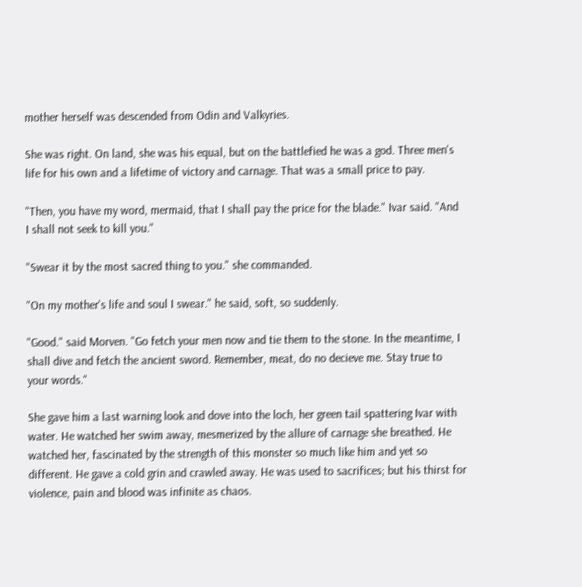mother herself was descended from Odin and Valkyries.

She was right. On land, she was his equal, but on the battlefied he was a god. Three men's life for his own and a lifetime of victory and carnage. That was a small price to pay.

"Then, you have my word, mermaid, that I shall pay the price for the blade." Ivar said. "And I shall not seek to kill you."

"Swear it by the most sacred thing to you." she commanded.

"On my mother's life and soul I swear." he said, soft, so suddenly.

"Good." said Morven. "Go fetch your men now and tie them to the stone. In the meantime, I shall dive and fetch the ancient sword. Remember, meat, do no decieve me. Stay true to your words."

She gave him a last warning look and dove into the loch, her green tail spattering Ivar with water. He watched her swim away, mesmerized by the allure of carnage she breathed. He watched her, fascinated by the strength of this monster so much like him and yet so different. He gave a cold grin and crawled away. He was used to sacrifices; but his thirst for violence, pain and blood was infinite as chaos.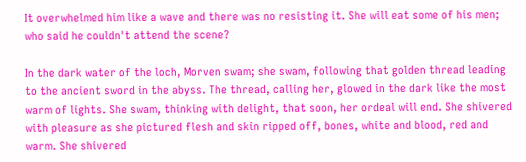It overwhelmed him like a wave and there was no resisting it. She will eat some of his men; who said he couldn't attend the scene?

In the dark water of the loch, Morven swam; she swam, following that golden thread leading to the ancient sword in the abyss. The thread, calling her, glowed in the dark like the most warm of lights. She swam, thinking with delight, that soon, her ordeal will end. She shivered with pleasure as she pictured flesh and skin ripped off, bones, white and blood, red and warm. She shivered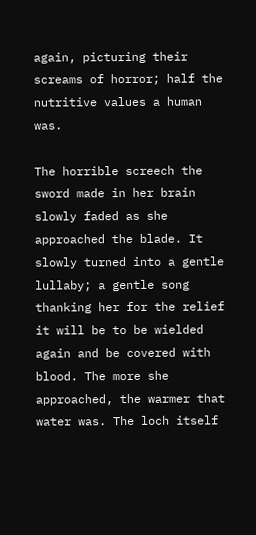again, picturing their screams of horror; half the nutritive values a human was.

The horrible screech the sword made in her brain slowly faded as she approached the blade. It slowly turned into a gentle lullaby; a gentle song thanking her for the relief it will be to be wielded again and be covered with blood. The more she approached, the warmer that water was. The loch itself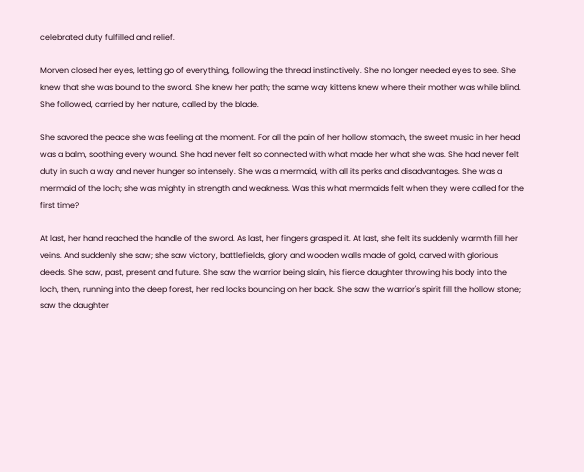celebrated duty fulfilled and relief.

Morven closed her eyes, letting go of everything, following the thread instinctively. She no longer needed eyes to see. She knew that she was bound to the sword. She knew her path; the same way kittens knew where their mother was while blind. She followed, carried by her nature, called by the blade.

She savored the peace she was feeling at the moment. For all the pain of her hollow stomach, the sweet music in her head was a balm, soothing every wound. She had never felt so connected with what made her what she was. She had never felt duty in such a way and never hunger so intensely. She was a mermaid, with all its perks and disadvantages. She was a mermaid of the loch; she was mighty in strength and weakness. Was this what mermaids felt when they were called for the first time?

At last, her hand reached the handle of the sword. As last, her fingers grasped it. At last, she felt its suddenly warmth fill her veins. And suddenly she saw; she saw victory, battlefields, glory and wooden walls made of gold, carved with glorious deeds. She saw, past, present and future. She saw the warrior being slain, his fierce daughter throwing his body into the loch, then, running into the deep forest, her red locks bouncing on her back. She saw the warrior's spirit fill the hollow stone; saw the daughter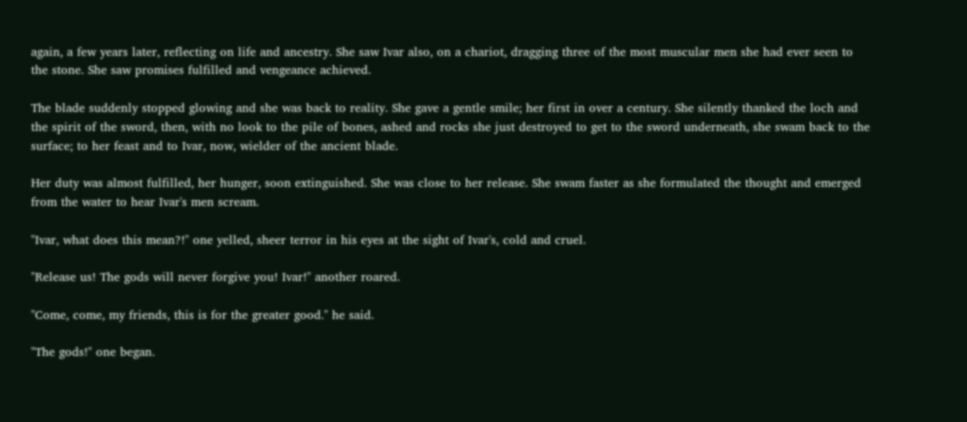again, a few years later, reflecting on life and ancestry. She saw Ivar also, on a chariot, dragging three of the most muscular men she had ever seen to the stone. She saw promises fulfilled and vengeance achieved.

The blade suddenly stopped glowing and she was back to reality. She gave a gentle smile; her first in over a century. She silently thanked the loch and the spirit of the sword, then, with no look to the pile of bones, ashed and rocks she just destroyed to get to the sword underneath, she swam back to the surface; to her feast and to Ivar, now, wielder of the ancient blade.

Her duty was almost fulfilled, her hunger, soon extinguished. She was close to her release. She swam faster as she formulated the thought and emerged from the water to hear Ivar's men scream.

"Ivar, what does this mean?!" one yelled, sheer terror in his eyes at the sight of Ivar's, cold and cruel.

"Release us! The gods will never forgive you! Ivar!" another roared.

"Come, come, my friends, this is for the greater good." he said.

"The gods!" one began.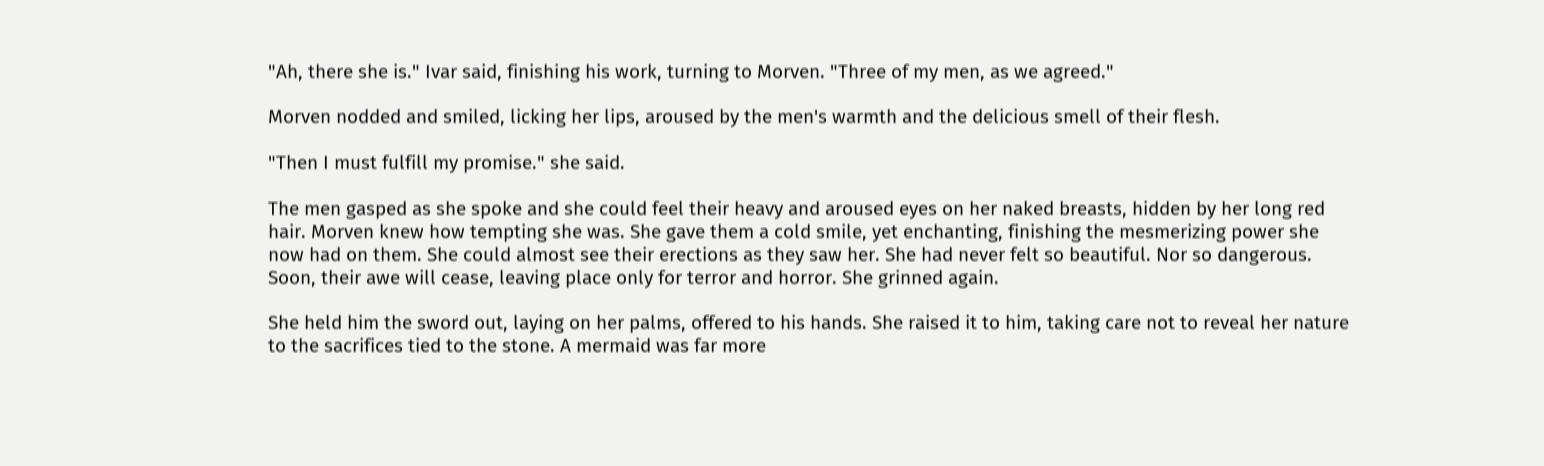"Ah, there she is." Ivar said, finishing his work, turning to Morven. "Three of my men, as we agreed."

Morven nodded and smiled, licking her lips, aroused by the men's warmth and the delicious smell of their flesh.

"Then I must fulfill my promise." she said.

The men gasped as she spoke and she could feel their heavy and aroused eyes on her naked breasts, hidden by her long red hair. Morven knew how tempting she was. She gave them a cold smile, yet enchanting, finishing the mesmerizing power she now had on them. She could almost see their erections as they saw her. She had never felt so beautiful. Nor so dangerous. Soon, their awe will cease, leaving place only for terror and horror. She grinned again.

She held him the sword out, laying on her palms, offered to his hands. She raised it to him, taking care not to reveal her nature to the sacrifices tied to the stone. A mermaid was far more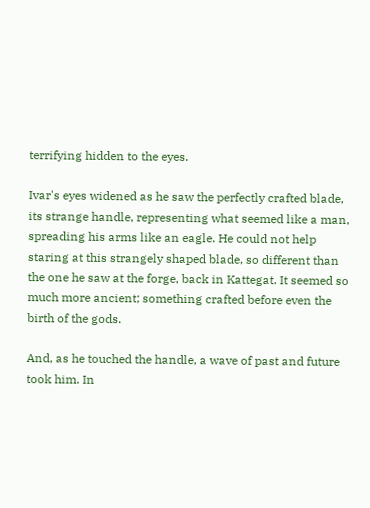terrifying hidden to the eyes.

Ivar's eyes widened as he saw the perfectly crafted blade, its strange handle, representing what seemed like a man, spreading his arms like an eagle. He could not help staring at this strangely shaped blade, so different than the one he saw at the forge, back in Kattegat. It seemed so much more ancient; something crafted before even the birth of the gods.

And, as he touched the handle, a wave of past and future took him. In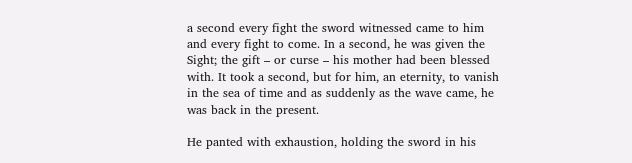a second every fight the sword witnessed came to him and every fight to come. In a second, he was given the Sight; the gift – or curse – his mother had been blessed with. It took a second, but for him, an eternity, to vanish in the sea of time and as suddenly as the wave came, he was back in the present.

He panted with exhaustion, holding the sword in his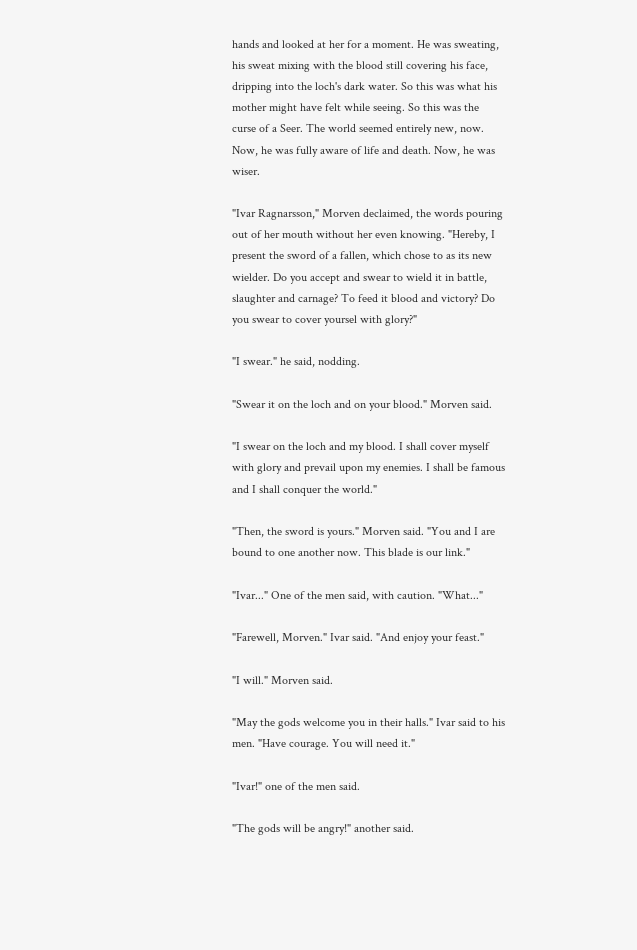hands and looked at her for a moment. He was sweating, his sweat mixing with the blood still covering his face, dripping into the loch's dark water. So this was what his mother might have felt while seeing. So this was the curse of a Seer. The world seemed entirely new, now. Now, he was fully aware of life and death. Now, he was wiser.

"Ivar Ragnarsson," Morven declaimed, the words pouring out of her mouth without her even knowing. "Hereby, I present the sword of a fallen, which chose to as its new wielder. Do you accept and swear to wield it in battle, slaughter and carnage? To feed it blood and victory? Do you swear to cover yoursel with glory?"

"I swear." he said, nodding.

"Swear it on the loch and on your blood." Morven said.

"I swear on the loch and my blood. I shall cover myself with glory and prevail upon my enemies. I shall be famous and I shall conquer the world."

"Then, the sword is yours." Morven said. "You and I are bound to one another now. This blade is our link."

"Ivar..." One of the men said, with caution. "What..."

"Farewell, Morven." Ivar said. "And enjoy your feast."

"I will." Morven said.

"May the gods welcome you in their halls." Ivar said to his men. "Have courage. You will need it."

"Ivar!" one of the men said.

"The gods will be angry!" another said.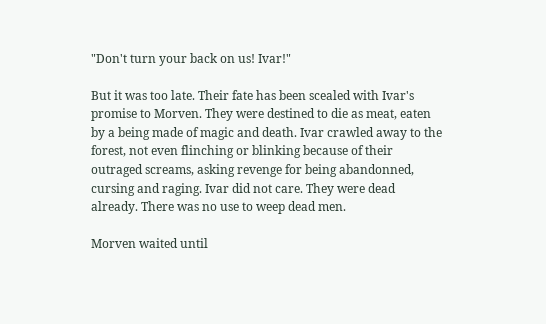"Don't turn your back on us! Ivar!"

But it was too late. Their fate has been scealed with Ivar's promise to Morven. They were destined to die as meat, eaten by a being made of magic and death. Ivar crawled away to the forest, not even flinching or blinking because of their outraged screams, asking revenge for being abandonned, cursing and raging. Ivar did not care. They were dead already. There was no use to weep dead men.

Morven waited until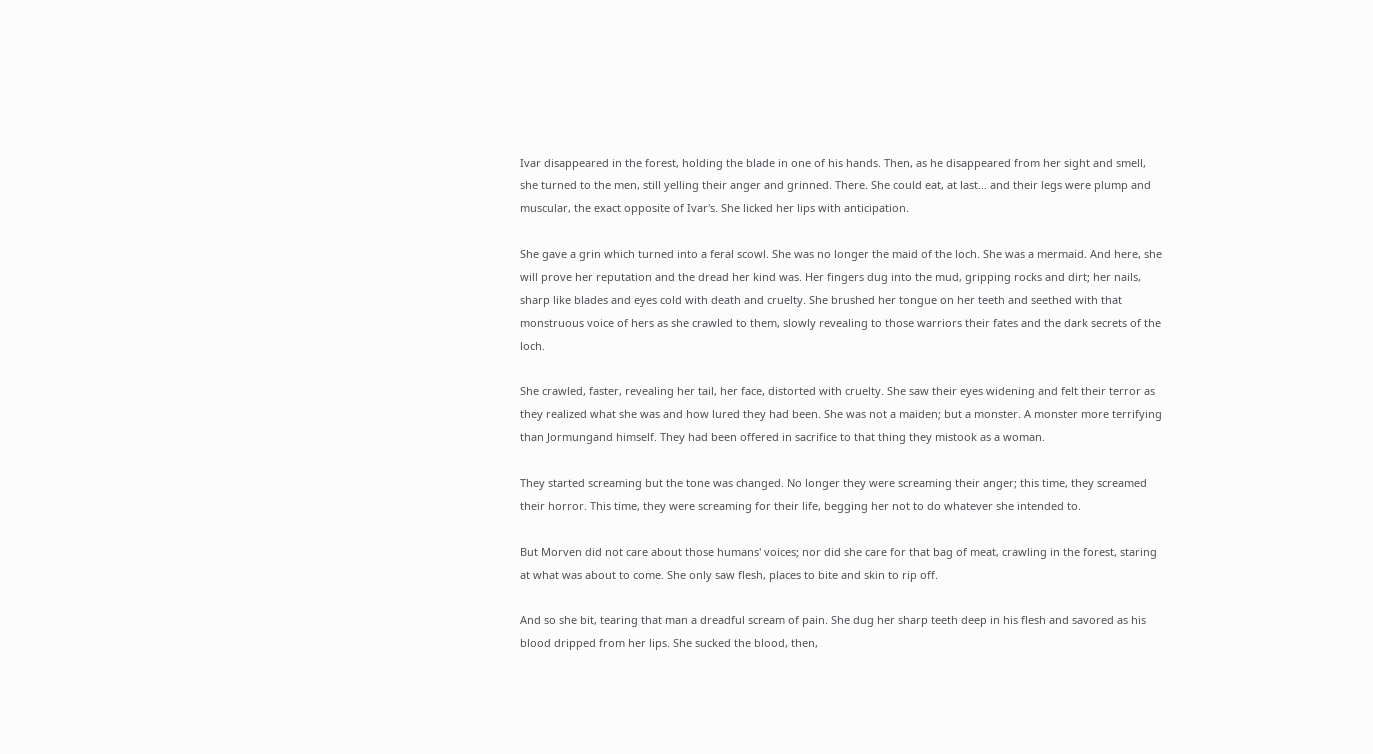Ivar disappeared in the forest, holding the blade in one of his hands. Then, as he disappeared from her sight and smell, she turned to the men, still yelling their anger and grinned. There. She could eat, at last... and their legs were plump and muscular, the exact opposite of Ivar's. She licked her lips with anticipation.

She gave a grin which turned into a feral scowl. She was no longer the maid of the loch. She was a mermaid. And here, she will prove her reputation and the dread her kind was. Her fingers dug into the mud, gripping rocks and dirt; her nails, sharp like blades and eyes cold with death and cruelty. She brushed her tongue on her teeth and seethed with that monstruous voice of hers as she crawled to them, slowly revealing to those warriors their fates and the dark secrets of the loch.

She crawled, faster, revealing her tail, her face, distorted with cruelty. She saw their eyes widening and felt their terror as they realized what she was and how lured they had been. She was not a maiden; but a monster. A monster more terrifying than Jormungand himself. They had been offered in sacrifice to that thing they mistook as a woman.

They started screaming but the tone was changed. No longer they were screaming their anger; this time, they screamed their horror. This time, they were screaming for their life, begging her not to do whatever she intended to.

But Morven did not care about those humans' voices; nor did she care for that bag of meat, crawling in the forest, staring at what was about to come. She only saw flesh, places to bite and skin to rip off.

And so she bit, tearing that man a dreadful scream of pain. She dug her sharp teeth deep in his flesh and savored as his blood dripped from her lips. She sucked the blood, then,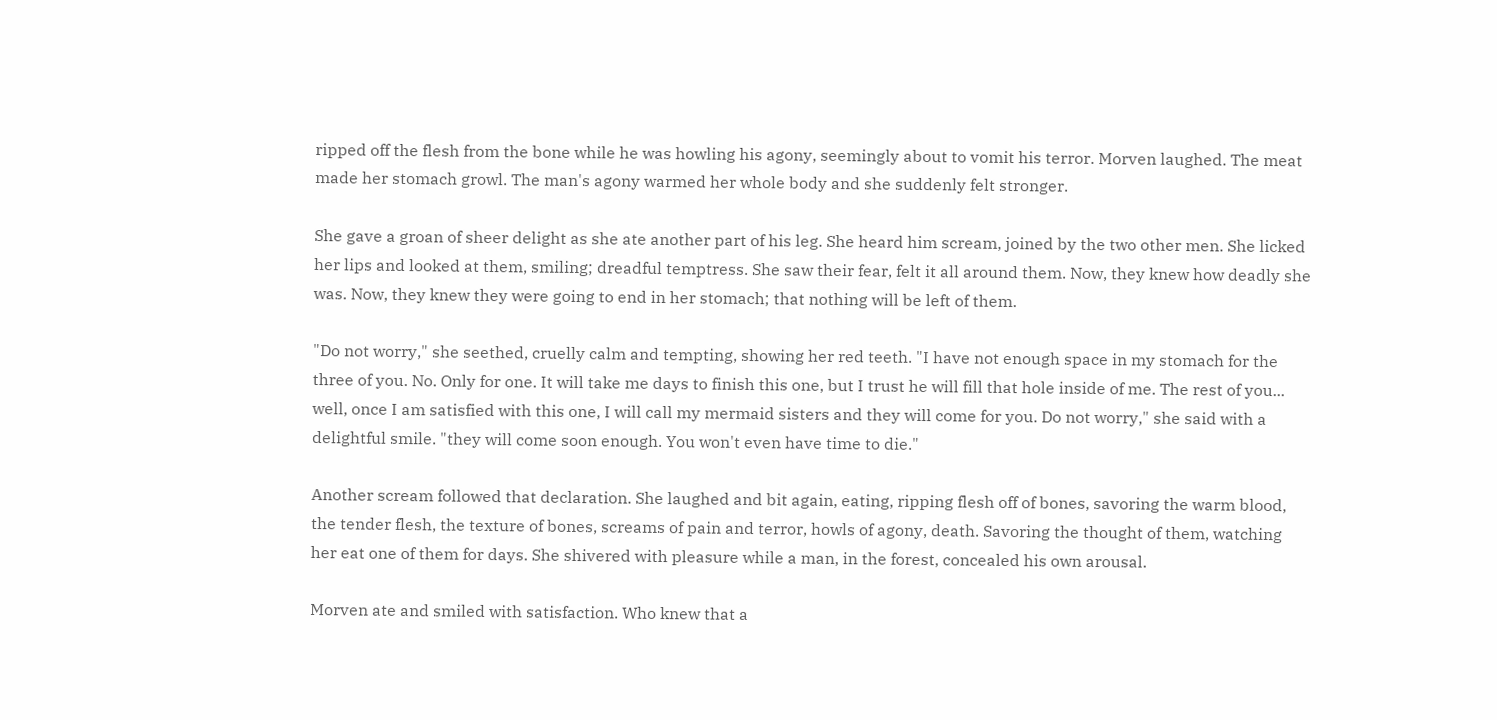ripped off the flesh from the bone while he was howling his agony, seemingly about to vomit his terror. Morven laughed. The meat made her stomach growl. The man's agony warmed her whole body and she suddenly felt stronger.

She gave a groan of sheer delight as she ate another part of his leg. She heard him scream, joined by the two other men. She licked her lips and looked at them, smiling; dreadful temptress. She saw their fear, felt it all around them. Now, they knew how deadly she was. Now, they knew they were going to end in her stomach; that nothing will be left of them.

"Do not worry," she seethed, cruelly calm and tempting, showing her red teeth. "I have not enough space in my stomach for the three of you. No. Only for one. It will take me days to finish this one, but I trust he will fill that hole inside of me. The rest of you... well, once I am satisfied with this one, I will call my mermaid sisters and they will come for you. Do not worry," she said with a delightful smile. "they will come soon enough. You won't even have time to die."

Another scream followed that declaration. She laughed and bit again, eating, ripping flesh off of bones, savoring the warm blood, the tender flesh, the texture of bones, screams of pain and terror, howls of agony, death. Savoring the thought of them, watching her eat one of them for days. She shivered with pleasure while a man, in the forest, concealed his own arousal.

Morven ate and smiled with satisfaction. Who knew that a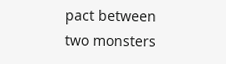pact between two monsters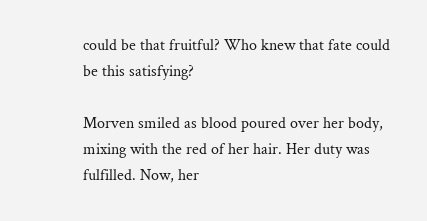could be that fruitful? Who knew that fate could be this satisfying?

Morven smiled as blood poured over her body, mixing with the red of her hair. Her duty was fulfilled. Now, her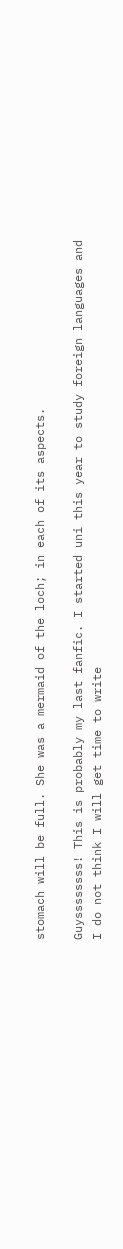stomach will be full. She was a mermaid of the loch; in each of its aspects.

Guyssssssss! This is probably my last fanfic. I started uni this year to study foreign languages and I do not think I will get time to write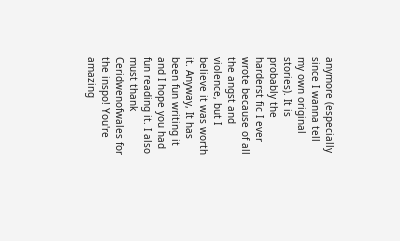anymore (especially since I wanna tell my own original stories). It is probably the harderst fic I ever wrote because of all the angst and violence, but I believe it was worth it. Anyway, It has been fun writing it and I hope you had fun reading it. I also must thank Ceridwenofwales for the inspo! You're amazing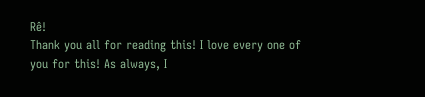Rê!
Thank you all for reading this! I love every one of you for this! As always, I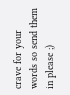crave for your words so send them in please ;)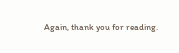Again, thank you for reading.